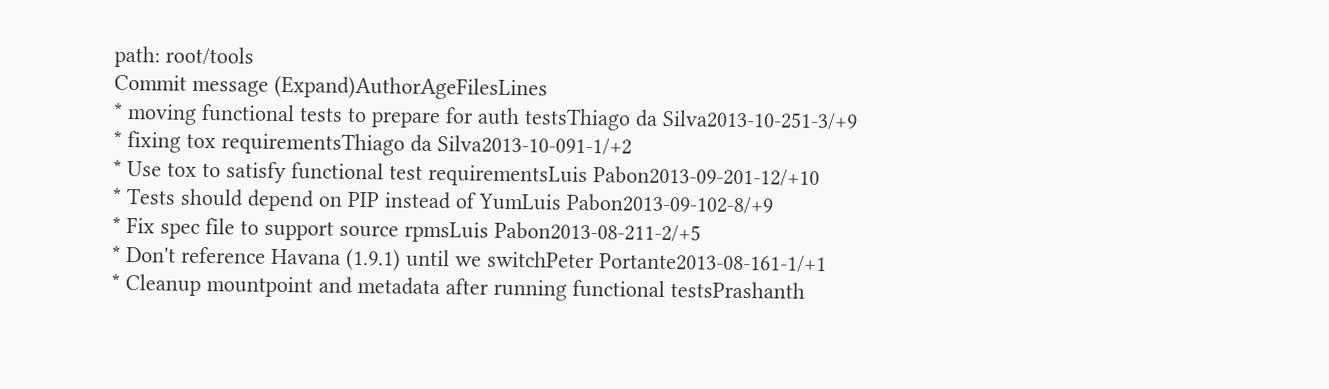path: root/tools
Commit message (Expand)AuthorAgeFilesLines
* moving functional tests to prepare for auth testsThiago da Silva2013-10-251-3/+9
* fixing tox requirementsThiago da Silva2013-10-091-1/+2
* Use tox to satisfy functional test requirementsLuis Pabon2013-09-201-12/+10
* Tests should depend on PIP instead of YumLuis Pabon2013-09-102-8/+9
* Fix spec file to support source rpmsLuis Pabon2013-08-211-2/+5
* Don't reference Havana (1.9.1) until we switchPeter Portante2013-08-161-1/+1
* Cleanup mountpoint and metadata after running functional testsPrashanth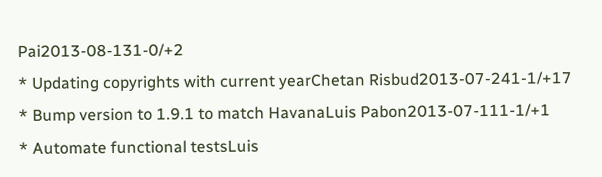Pai2013-08-131-0/+2
* Updating copyrights with current yearChetan Risbud2013-07-241-1/+17
* Bump version to 1.9.1 to match HavanaLuis Pabon2013-07-111-1/+1
* Automate functional testsLuis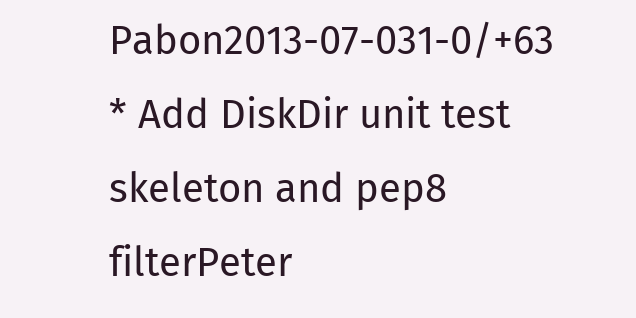Pabon2013-07-031-0/+63
* Add DiskDir unit test skeleton and pep8 filterPeter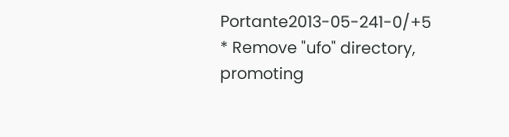Portante2013-05-241-0/+5
* Remove "ufo" directory, promoting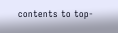contents to top-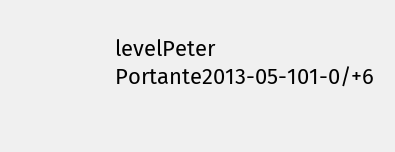levelPeter Portante2013-05-101-0/+6